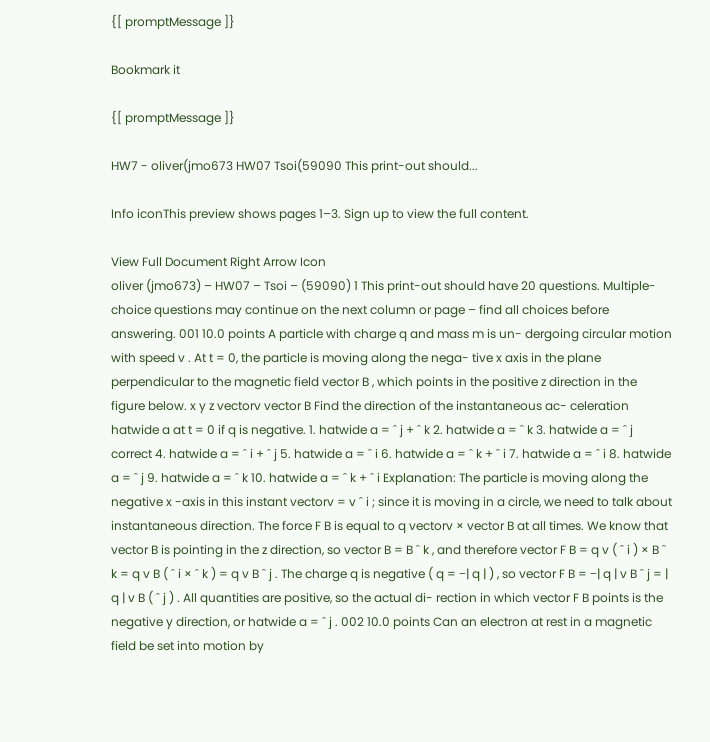{[ promptMessage ]}

Bookmark it

{[ promptMessage ]}

HW7 - oliver(jmo673 HW07 Tsoi(59090 This print-out should...

Info iconThis preview shows pages 1–3. Sign up to view the full content.

View Full Document Right Arrow Icon
oliver (jmo673) – HW07 – Tsoi – (59090) 1 This print-out should have 20 questions. Multiple-choice questions may continue on the next column or page – find all choices before answering. 001 10.0 points A particle with charge q and mass m is un- dergoing circular motion with speed v . At t = 0, the particle is moving along the nega- tive x axis in the plane perpendicular to the magnetic field vector B , which points in the positive z direction in the figure below. x y z vectorv vector B Find the direction of the instantaneous ac- celeration hatwide a at t = 0 if q is negative. 1. hatwide a = ˆ j + ˆ k 2. hatwide a = ˆ k 3. hatwide a = ˆ j correct 4. hatwide a = ˆ i + ˆ j 5. hatwide a = ˆ i 6. hatwide a = ˆ k + ˆ i 7. hatwide a = ˆ i 8. hatwide a = ˆ j 9. hatwide a = ˆ k 10. hatwide a = ˆ k + ˆ i Explanation: The particle is moving along the negative x -axis in this instant vectorv = v ˆ i ; since it is moving in a circle, we need to talk about instantaneous direction. The force F B is equal to q vectorv × vector B at all times. We know that vector B is pointing in the z direction, so vector B = B ˆ k , and therefore vector F B = q v ( ˆ i ) × B ˆ k = q v B ( ˆ i × ˆ k ) = q v B ˆ j . The charge q is negative ( q = −| q | ) , so vector F B = −| q | v B ˆ j = | q | v B ( ˆ j ) . All quantities are positive, so the actual di- rection in which vector F B points is the negative y direction, or hatwide a = ˆ j . 002 10.0 points Can an electron at rest in a magnetic field be set into motion by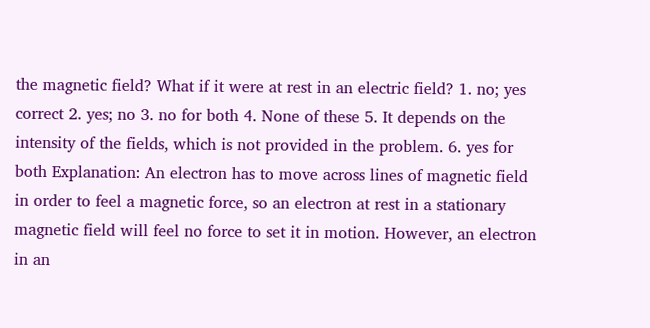the magnetic field? What if it were at rest in an electric field? 1. no; yes correct 2. yes; no 3. no for both 4. None of these 5. It depends on the intensity of the fields, which is not provided in the problem. 6. yes for both Explanation: An electron has to move across lines of magnetic field in order to feel a magnetic force, so an electron at rest in a stationary magnetic field will feel no force to set it in motion. However, an electron in an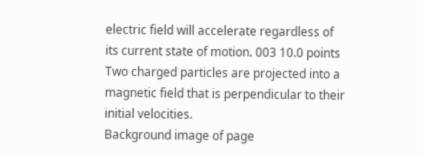electric field will accelerate regardless of its current state of motion. 003 10.0 points Two charged particles are projected into a magnetic field that is perpendicular to their initial velocities.
Background image of page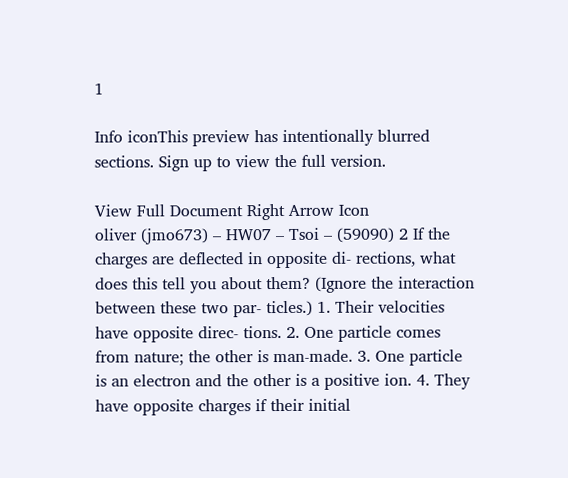1

Info iconThis preview has intentionally blurred sections. Sign up to view the full version.

View Full Document Right Arrow Icon
oliver (jmo673) – HW07 – Tsoi – (59090) 2 If the charges are deflected in opposite di- rections, what does this tell you about them? (Ignore the interaction between these two par- ticles.) 1. Their velocities have opposite direc- tions. 2. One particle comes from nature; the other is man-made. 3. One particle is an electron and the other is a positive ion. 4. They have opposite charges if their initial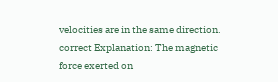velocities are in the same direction. correct Explanation: The magnetic force exerted on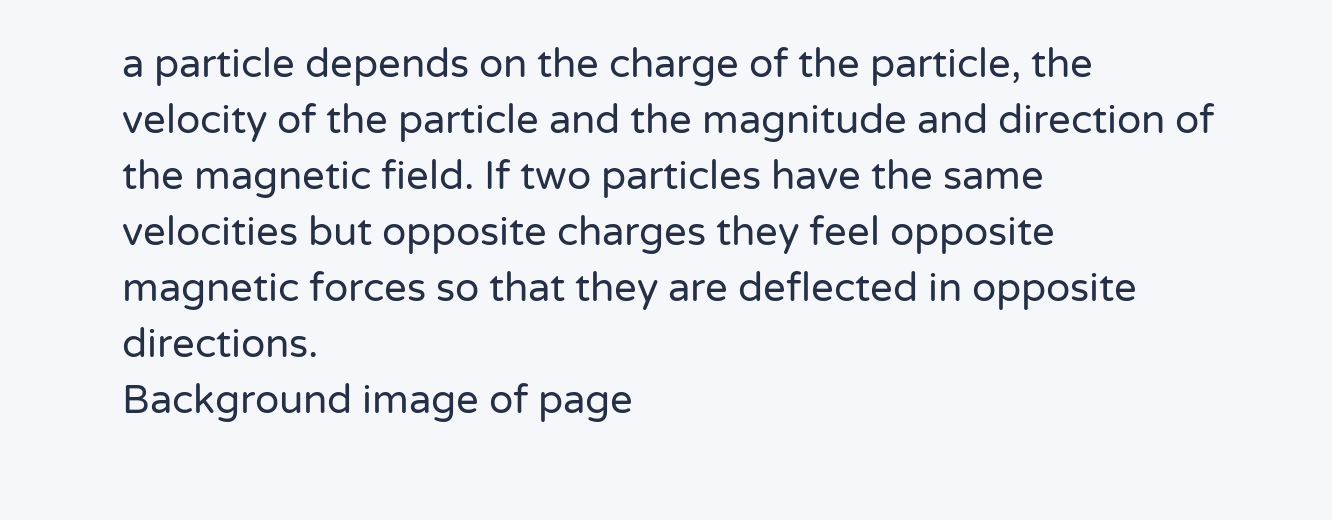a particle depends on the charge of the particle, the velocity of the particle and the magnitude and direction of the magnetic field. If two particles have the same velocities but opposite charges they feel opposite magnetic forces so that they are deflected in opposite directions.
Background image of page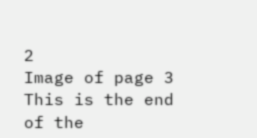2
Image of page 3
This is the end of the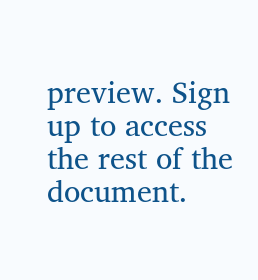preview. Sign up to access the rest of the document.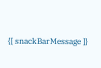{[ snackBarMessage ]}